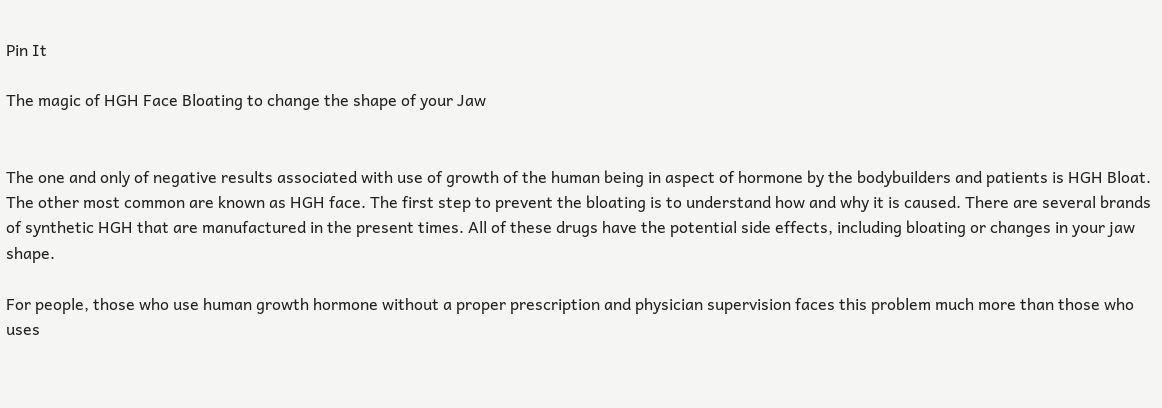Pin It

The magic of HGH Face Bloating to change the shape of your Jaw


The one and only of negative results associated with use of growth of the human being in aspect of hormone by the bodybuilders and patients is HGH Bloat. The other most common are known as HGH face. The first step to prevent the bloating is to understand how and why it is caused. There are several brands of synthetic HGH that are manufactured in the present times. All of these drugs have the potential side effects, including bloating or changes in your jaw shape.

For people, those who use human growth hormone without a proper prescription and physician supervision faces this problem much more than those who uses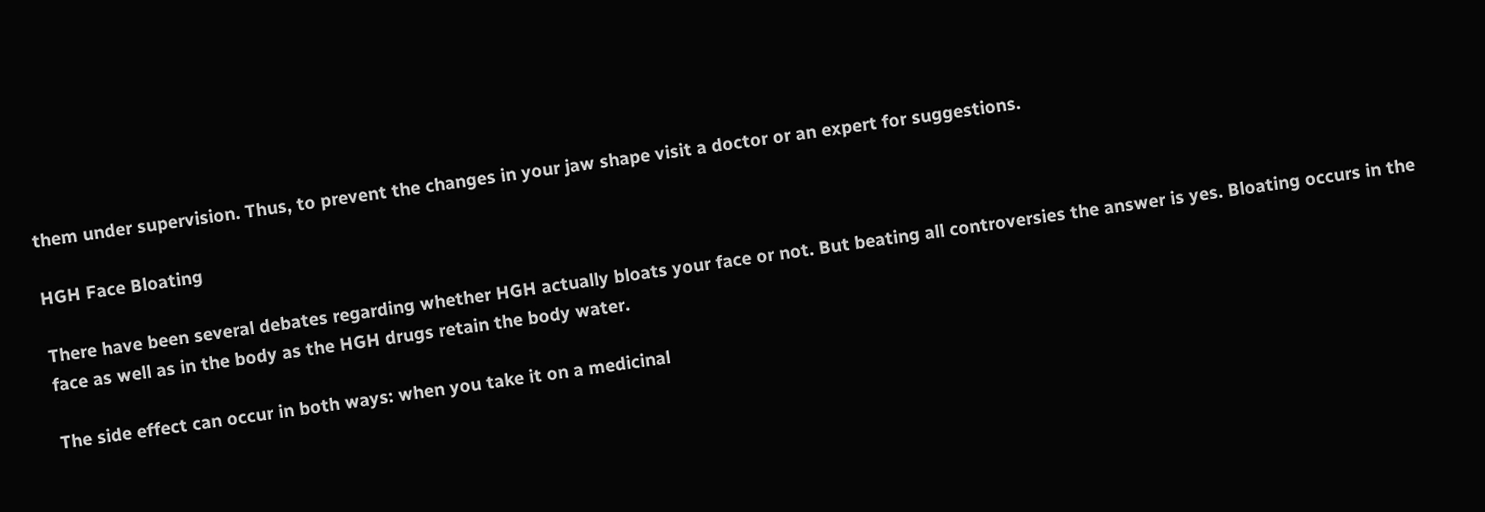them under supervision. Thus, to prevent the changes in your jaw shape visit a doctor or an expert for suggestions.

HGH Face Bloating

There have been several debates regarding whether HGH actually bloats your face or not. But beating all controversies the answer is yes. Bloating occurs in the face as well as in the body as the HGH drugs retain the body water.

The side effect can occur in both ways: when you take it on a medicinal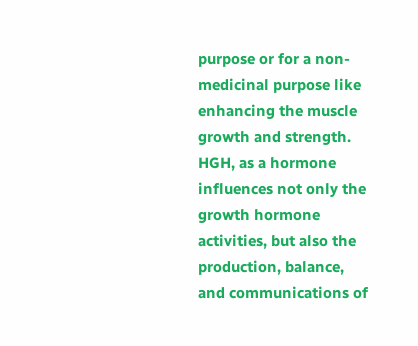purpose or for a non-medicinal purpose like enhancing the muscle growth and strength. HGH, as a hormone influences not only the growth hormone activities, but also the production, balance, and communications of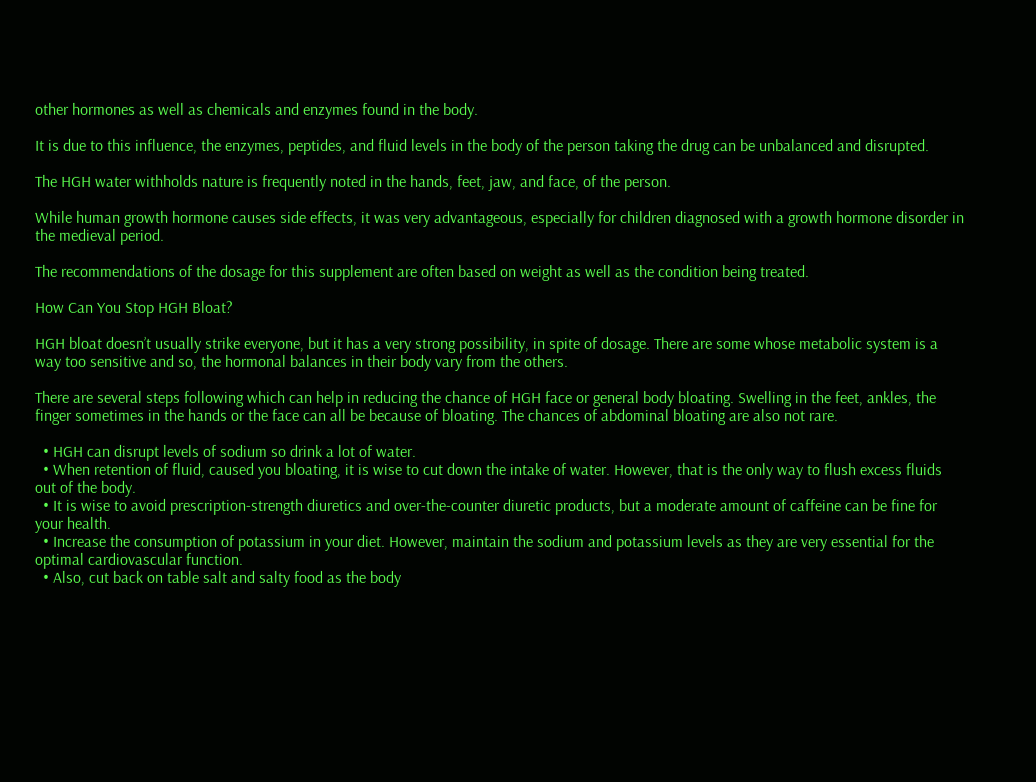other hormones as well as chemicals and enzymes found in the body.

It is due to this influence, the enzymes, peptides, and fluid levels in the body of the person taking the drug can be unbalanced and disrupted.

The HGH water withholds nature is frequently noted in the hands, feet, jaw, and face, of the person.

While human growth hormone causes side effects, it was very advantageous, especially for children diagnosed with a growth hormone disorder in the medieval period.

The recommendations of the dosage for this supplement are often based on weight as well as the condition being treated.

How Can You Stop HGH Bloat?

HGH bloat doesn’t usually strike everyone, but it has a very strong possibility, in spite of dosage. There are some whose metabolic system is a way too sensitive and so, the hormonal balances in their body vary from the others.

There are several steps following which can help in reducing the chance of HGH face or general body bloating. Swelling in the feet, ankles, the finger sometimes in the hands or the face can all be because of bloating. The chances of abdominal bloating are also not rare.

  • HGH can disrupt levels of sodium so drink a lot of water.
  • When retention of fluid, caused you bloating, it is wise to cut down the intake of water. However, that is the only way to flush excess fluids out of the body.
  • It is wise to avoid prescription-strength diuretics and over-the-counter diuretic products, but a moderate amount of caffeine can be fine for your health.
  • Increase the consumption of potassium in your diet. However, maintain the sodium and potassium levels as they are very essential for the optimal cardiovascular function.
  • Also, cut back on table salt and salty food as the body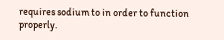requires sodium to in order to function properly.